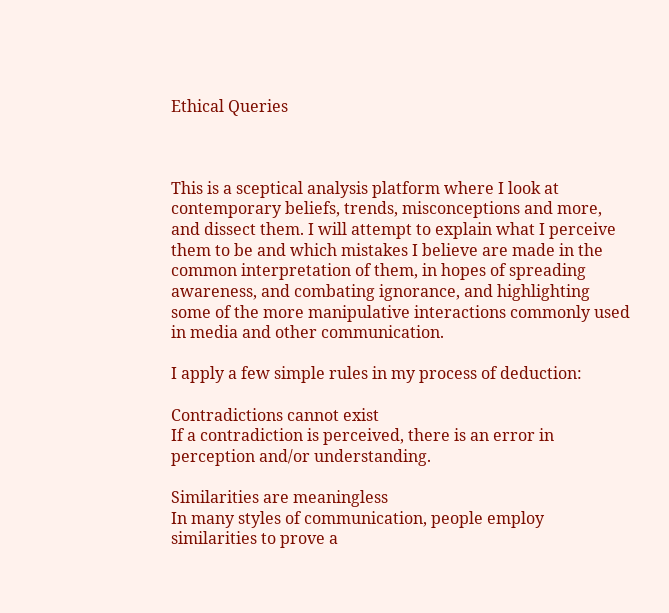Ethical Queries



This is a sceptical analysis platform where I look at contemporary beliefs, trends, misconceptions and more, and dissect them. I will attempt to explain what I perceive them to be and which mistakes I believe are made in the common interpretation of them, in hopes of spreading awareness, and combating ignorance, and highlighting some of the more manipulative interactions commonly used in media and other communication.

I apply a few simple rules in my process of deduction:

Contradictions cannot exist
If a contradiction is perceived, there is an error in perception and/or understanding.

Similarities are meaningless
In many styles of communication, people employ similarities to prove a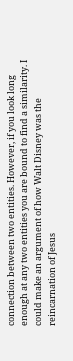connection between two entities. However, if you look long enough at any two entities you are bound to find a similarity. I could make an argument of how Walt Disney was the reincarnation of Jesus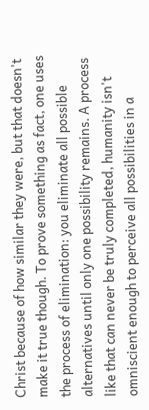Christ because of how similar they were, but that doesn't make it true though. To prove something as fact, one uses the process of elimination: you eliminate all possible alternatives until only one possibility remains. A process like that can never be truly completed, humanity isn't omniscient enough to perceive all possibilities in a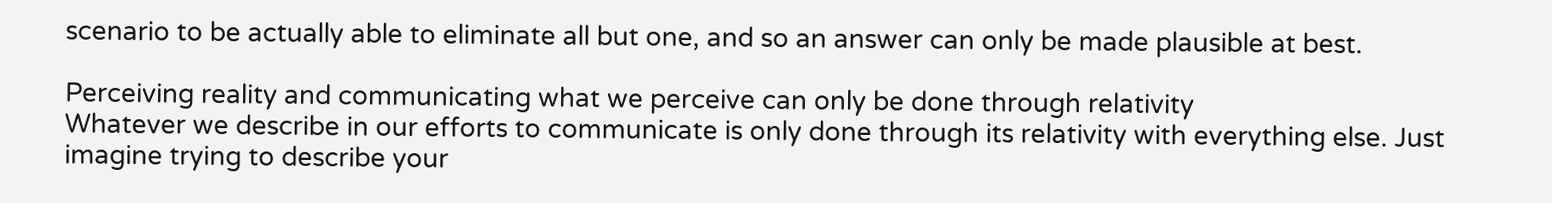scenario to be actually able to eliminate all but one, and so an answer can only be made plausible at best.

Perceiving reality and communicating what we perceive can only be done through relativity
Whatever we describe in our efforts to communicate is only done through its relativity with everything else. Just imagine trying to describe your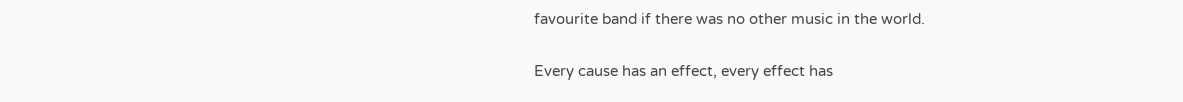favourite band if there was no other music in the world.

Every cause has an effect, every effect has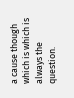a cause though which is which is always the question.